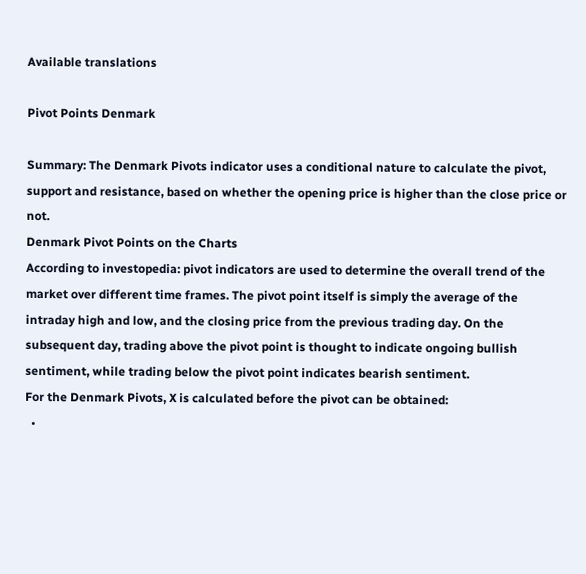Available translations

Pivot Points Denmark

Summary: The Denmark Pivots indicator uses a conditional nature to calculate the pivot, support and resistance, based on whether the opening price is higher than the close price or not.
Denmark Pivot Points on the Charts
According to investopedia: pivot indicators are used to determine the overall trend of the market over different time frames. The pivot point itself is simply the average of the intraday high and low, and the closing price from the previous trading day. On the subsequent day, trading above the pivot point is thought to indicate ongoing bullish sentiment, while trading below the pivot point indicates bearish sentiment.
For the Denmark Pivots, X is calculated before the pivot can be obtained:
  •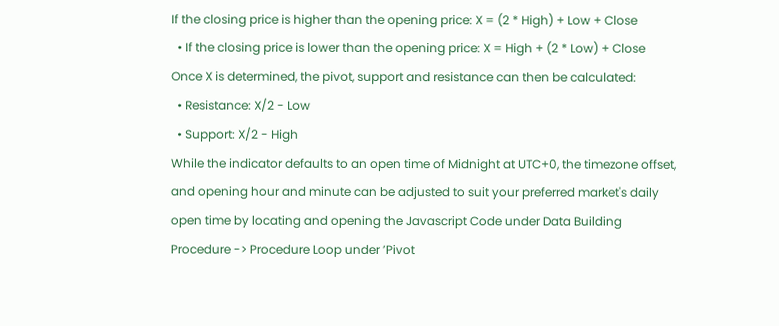If the closing price is higher than the opening price: X = (2 * High) + Low + Close
  • If the closing price is lower than the opening price: X = High + (2 * Low) + Close
Once X is determined, the pivot, support and resistance can then be calculated:
  • Resistance: X/2 - Low
  • Support: X/2 - High
While the indicator defaults to an open time of Midnight at UTC+0, the timezone offset, and opening hour and minute can be adjusted to suit your preferred market's daily open time by locating and opening the Javascript Code under Data Building Procedure -> Procedure Loop under ’Pivot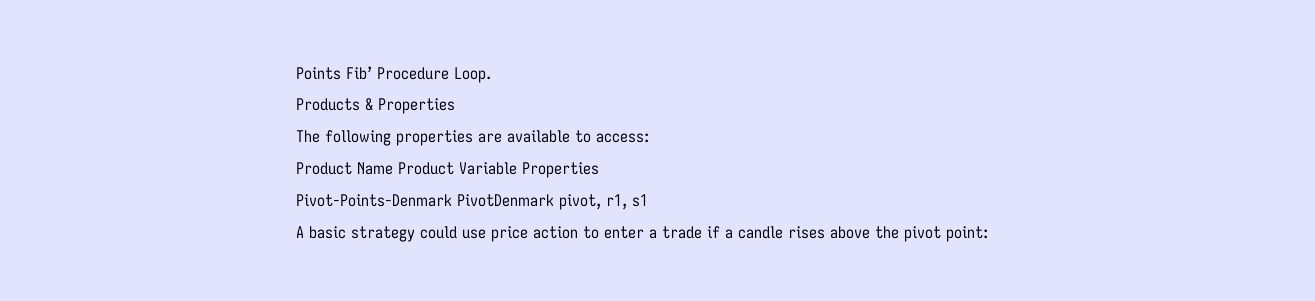Points Fib’ Procedure Loop.
Products & Properties
The following properties are available to access:
Product Name Product Variable Properties
Pivot-Points-Denmark PivotDenmark pivot, r1, s1
A basic strategy could use price action to enter a trade if a candle rises above the pivot point: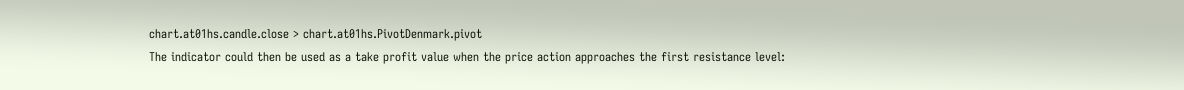chart.at01hs.candle.close > chart.at01hs.PivotDenmark.pivot
The indicator could then be used as a take profit value when the price action approaches the first resistance level: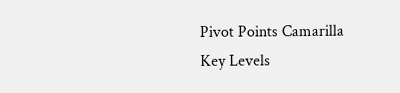Pivot Points Camarilla
Key Levels